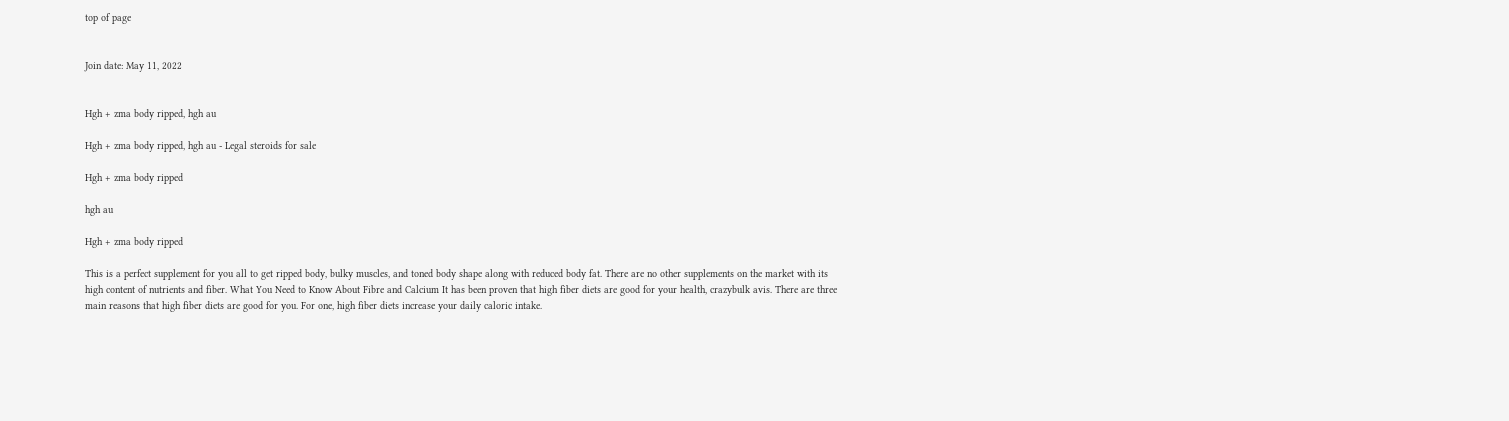top of page


Join date: May 11, 2022


Hgh + zma body ripped, hgh au

Hgh + zma body ripped, hgh au - Legal steroids for sale

Hgh + zma body ripped

hgh au

Hgh + zma body ripped

This is a perfect supplement for you all to get ripped body, bulky muscles, and toned body shape along with reduced body fat. There are no other supplements on the market with its high content of nutrients and fiber. What You Need to Know About Fibre and Calcium It has been proven that high fiber diets are good for your health, crazybulk avis. There are three main reasons that high fiber diets are good for you. For one, high fiber diets increase your daily caloric intake.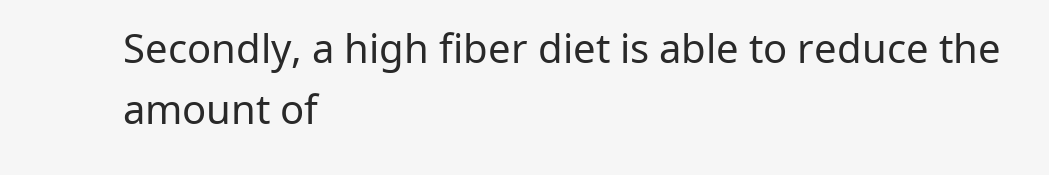Secondly, a high fiber diet is able to reduce the amount of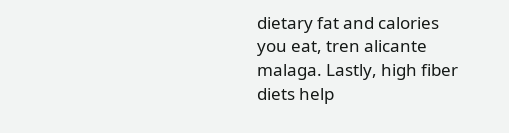dietary fat and calories you eat, tren alicante malaga. Lastly, high fiber diets help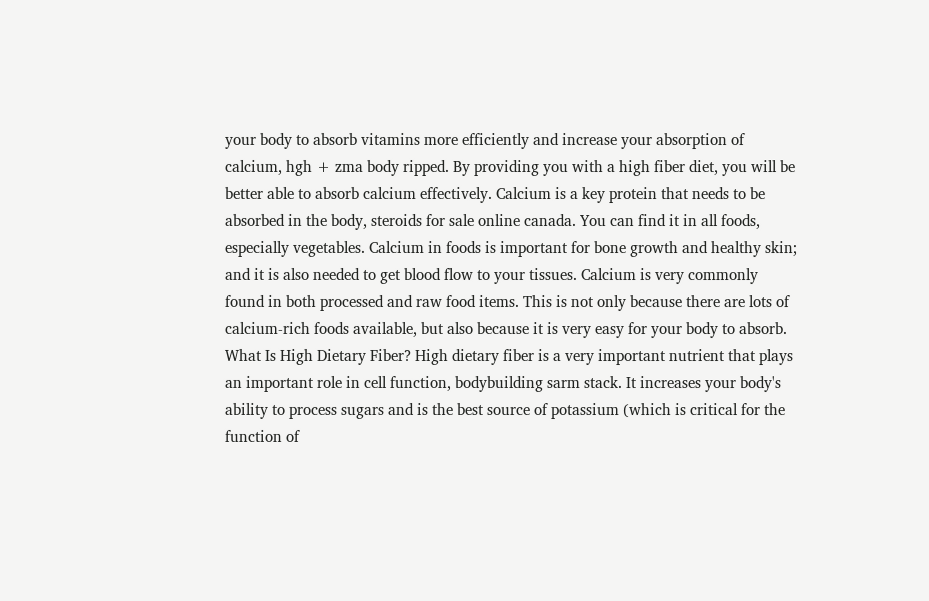your body to absorb vitamins more efficiently and increase your absorption of calcium, hgh + zma body ripped. By providing you with a high fiber diet, you will be better able to absorb calcium effectively. Calcium is a key protein that needs to be absorbed in the body, steroids for sale online canada. You can find it in all foods, especially vegetables. Calcium in foods is important for bone growth and healthy skin; and it is also needed to get blood flow to your tissues. Calcium is very commonly found in both processed and raw food items. This is not only because there are lots of calcium-rich foods available, but also because it is very easy for your body to absorb. What Is High Dietary Fiber? High dietary fiber is a very important nutrient that plays an important role in cell function, bodybuilding sarm stack. It increases your body's ability to process sugars and is the best source of potassium (which is critical for the function of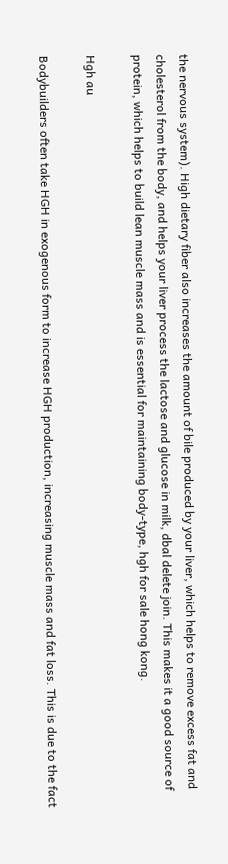the nervous system). High dietary fiber also increases the amount of bile produced by your liver, which helps to remove excess fat and cholesterol from the body, and helps your liver process the lactose and glucose in milk, dbal delete join. This makes it a good source of protein, which helps to build lean muscle mass and is essential for maintaining body-type, hgh for sale hong kong.

Hgh au

Bodybuilders often take HGH in exogenous form to increase HGH production, increasing muscle mass and fat loss. This is due to the fact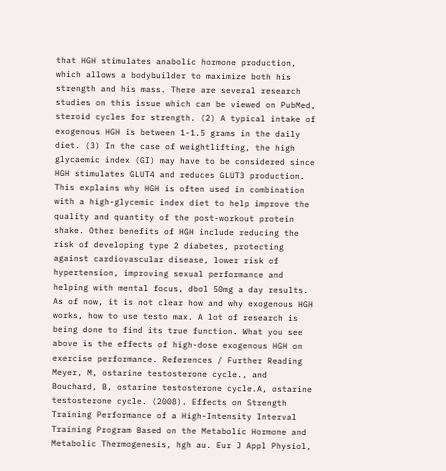that HGH stimulates anabolic hormone production, which allows a bodybuilder to maximize both his strength and his mass. There are several research studies on this issue which can be viewed on PubMed, steroid cycles for strength. (2) A typical intake of exogenous HGH is between 1-1.5 grams in the daily diet. (3) In the case of weightlifting, the high glycaemic index (GI) may have to be considered since HGH stimulates GLUT4 and reduces GLUT3 production. This explains why HGH is often used in combination with a high-glycemic index diet to help improve the quality and quantity of the post-workout protein shake. Other benefits of HGH include reducing the risk of developing type 2 diabetes, protecting against cardiovascular disease, lower risk of hypertension, improving sexual performance and helping with mental focus, dbol 50mg a day results. As of now, it is not clear how and why exogenous HGH works, how to use testo max. A lot of research is being done to find its true function. What you see above is the effects of high-dose exogenous HGH on exercise performance. References / Further Reading Meyer, M, ostarine testosterone cycle., and Bouchard, B, ostarine testosterone cycle.A, ostarine testosterone cycle. (2008). Effects on Strength Training Performance of a High-Intensity Interval Training Program Based on the Metabolic Hormone and Metabolic Thermogenesis, hgh au. Eur J Appl Physiol,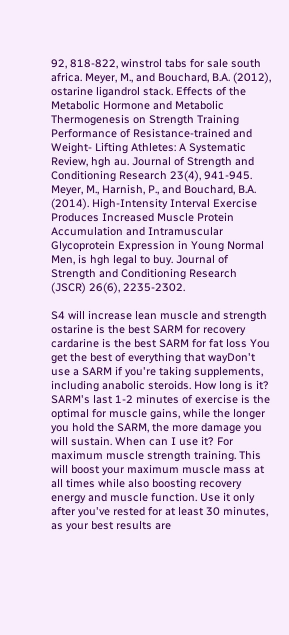92, 818-822, winstrol tabs for sale south africa. Meyer, M., and Bouchard, B.A. (2012), ostarine ligandrol stack. Effects of the Metabolic Hormone and Metabolic Thermogenesis on Strength Training Performance of Resistance-trained and Weight- Lifting Athletes: A Systematic Review, hgh au. Journal of Strength and Conditioning Research 23(4), 941-945. Meyer, M., Harnish, P., and Bouchard, B.A. (2014). High-Intensity Interval Exercise Produces Increased Muscle Protein Accumulation and Intramuscular Glycoprotein Expression in Young Normal Men, is hgh legal to buy. Journal of Strength and Conditioning Research (JSCR) 26(6), 2235-2302.

S4 will increase lean muscle and strength ostarine is the best SARM for recovery cardarine is the best SARM for fat loss You get the best of everything that wayDon't use a SARM if you're taking supplements, including anabolic steroids. How long is it? SARM's last 1-2 minutes of exercise is the optimal for muscle gains, while the longer you hold the SARM, the more damage you will sustain. When can I use it? For maximum muscle strength training. This will boost your maximum muscle mass at all times while also boosting recovery energy and muscle function. Use it only after you've rested for at least 30 minutes, as your best results are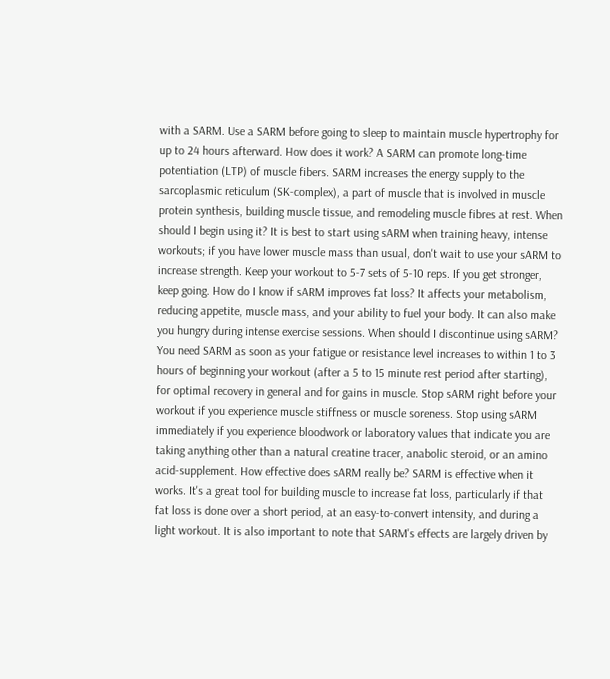with a SARM. Use a SARM before going to sleep to maintain muscle hypertrophy for up to 24 hours afterward. How does it work? A SARM can promote long-time potentiation (LTP) of muscle fibers. SARM increases the energy supply to the sarcoplasmic reticulum (SK-complex), a part of muscle that is involved in muscle protein synthesis, building muscle tissue, and remodeling muscle fibres at rest. When should I begin using it? It is best to start using sARM when training heavy, intense workouts; if you have lower muscle mass than usual, don't wait to use your sARM to increase strength. Keep your workout to 5-7 sets of 5-10 reps. If you get stronger, keep going. How do I know if sARM improves fat loss? It affects your metabolism, reducing appetite, muscle mass, and your ability to fuel your body. It can also make you hungry during intense exercise sessions. When should I discontinue using sARM? You need SARM as soon as your fatigue or resistance level increases to within 1 to 3 hours of beginning your workout (after a 5 to 15 minute rest period after starting), for optimal recovery in general and for gains in muscle. Stop sARM right before your workout if you experience muscle stiffness or muscle soreness. Stop using sARM immediately if you experience bloodwork or laboratory values that indicate you are taking anything other than a natural creatine tracer, anabolic steroid, or an amino acid-supplement. How effective does sARM really be? SARM is effective when it works. It's a great tool for building muscle to increase fat loss, particularly if that fat loss is done over a short period, at an easy-to-convert intensity, and during a light workout. It is also important to note that SARM's effects are largely driven by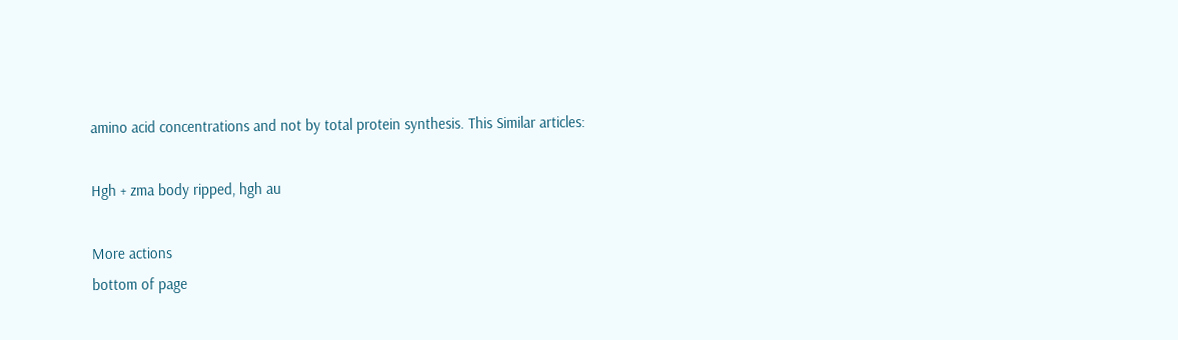amino acid concentrations and not by total protein synthesis. This Similar articles:

Hgh + zma body ripped, hgh au

More actions
bottom of page